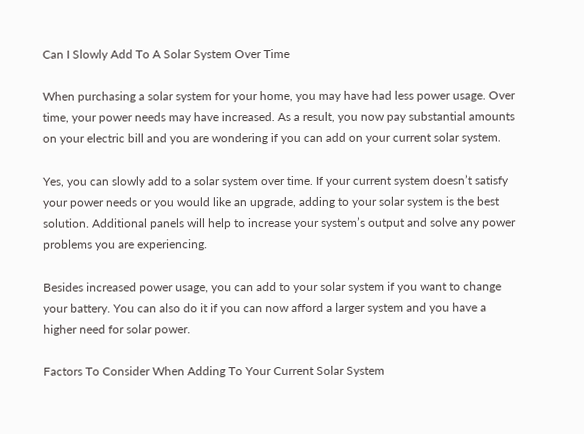Can I Slowly Add To A Solar System Over Time

When purchasing a solar system for your home, you may have had less power usage. Over time, your power needs may have increased. As a result, you now pay substantial amounts on your electric bill and you are wondering if you can add on your current solar system.

Yes, you can slowly add to a solar system over time. If your current system doesn’t satisfy your power needs or you would like an upgrade, adding to your solar system is the best solution. Additional panels will help to increase your system’s output and solve any power problems you are experiencing.

Besides increased power usage, you can add to your solar system if you want to change your battery. You can also do it if you can now afford a larger system and you have a higher need for solar power.

Factors To Consider When Adding To Your Current Solar System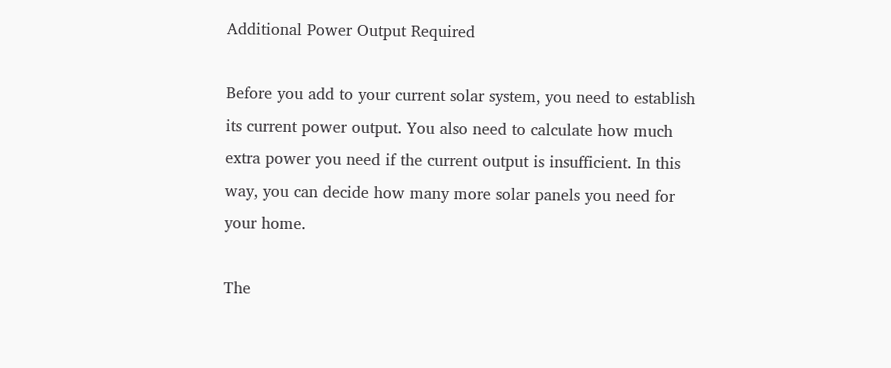Additional Power Output Required

Before you add to your current solar system, you need to establish its current power output. You also need to calculate how much extra power you need if the current output is insufficient. In this way, you can decide how many more solar panels you need for your home.

The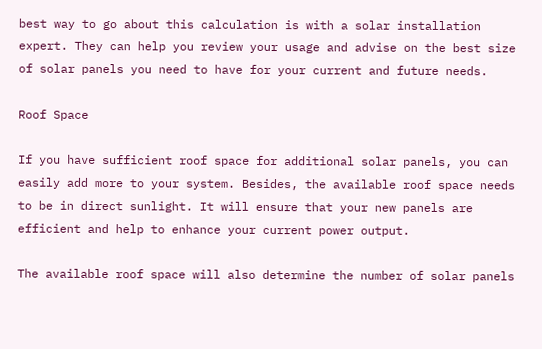best way to go about this calculation is with a solar installation expert. They can help you review your usage and advise on the best size of solar panels you need to have for your current and future needs.

Roof Space

If you have sufficient roof space for additional solar panels, you can easily add more to your system. Besides, the available roof space needs to be in direct sunlight. It will ensure that your new panels are efficient and help to enhance your current power output.

The available roof space will also determine the number of solar panels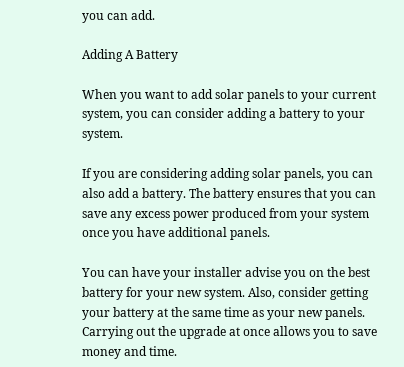you can add.

Adding A Battery

When you want to add solar panels to your current system, you can consider adding a battery to your system.

If you are considering adding solar panels, you can also add a battery. The battery ensures that you can save any excess power produced from your system once you have additional panels.

You can have your installer advise you on the best battery for your new system. Also, consider getting your battery at the same time as your new panels. Carrying out the upgrade at once allows you to save money and time.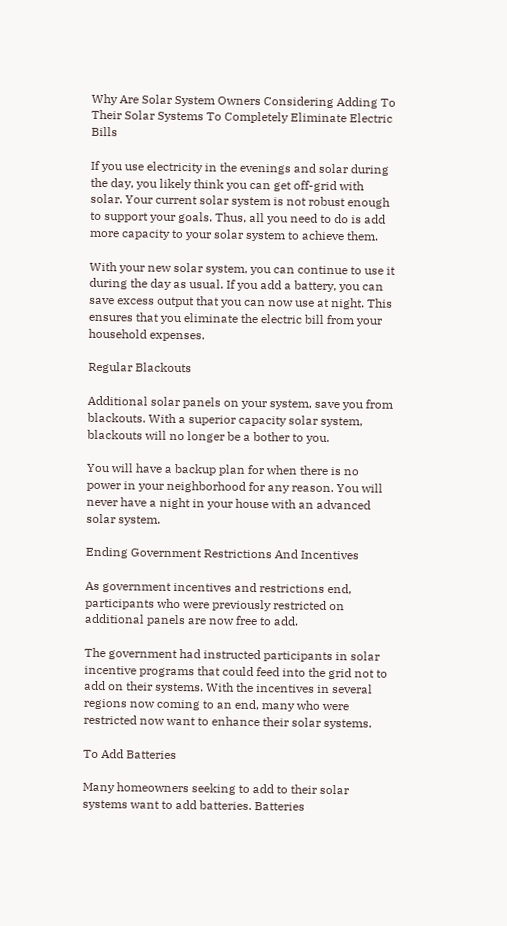Why Are Solar System Owners Considering Adding To Their Solar Systems To Completely Eliminate Electric Bills

If you use electricity in the evenings and solar during the day, you likely think you can get off-grid with solar. Your current solar system is not robust enough to support your goals. Thus, all you need to do is add more capacity to your solar system to achieve them.

With your new solar system, you can continue to use it during the day as usual. If you add a battery, you can save excess output that you can now use at night. This ensures that you eliminate the electric bill from your household expenses.

Regular Blackouts

Additional solar panels on your system, save you from blackouts. With a superior capacity solar system, blackouts will no longer be a bother to you.

You will have a backup plan for when there is no power in your neighborhood for any reason. You will never have a night in your house with an advanced solar system.

Ending Government Restrictions And Incentives

As government incentives and restrictions end, participants who were previously restricted on additional panels are now free to add.

The government had instructed participants in solar incentive programs that could feed into the grid not to add on their systems. With the incentives in several regions now coming to an end, many who were restricted now want to enhance their solar systems.

To Add Batteries

Many homeowners seeking to add to their solar systems want to add batteries. Batteries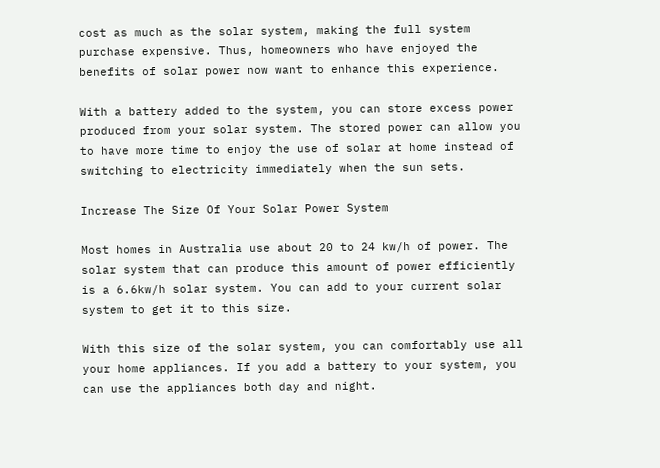cost as much as the solar system, making the full system purchase expensive. Thus, homeowners who have enjoyed the benefits of solar power now want to enhance this experience.

With a battery added to the system, you can store excess power produced from your solar system. The stored power can allow you to have more time to enjoy the use of solar at home instead of switching to electricity immediately when the sun sets.

Increase The Size Of Your Solar Power System

Most homes in Australia use about 20 to 24 kw/h of power. The solar system that can produce this amount of power efficiently is a 6.6kw/h solar system. You can add to your current solar system to get it to this size.

With this size of the solar system, you can comfortably use all your home appliances. If you add a battery to your system, you can use the appliances both day and night.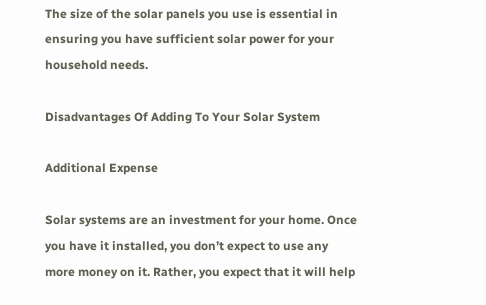The size of the solar panels you use is essential in ensuring you have sufficient solar power for your household needs.

Disadvantages Of Adding To Your Solar System

Additional Expense

Solar systems are an investment for your home. Once you have it installed, you don’t expect to use any more money on it. Rather, you expect that it will help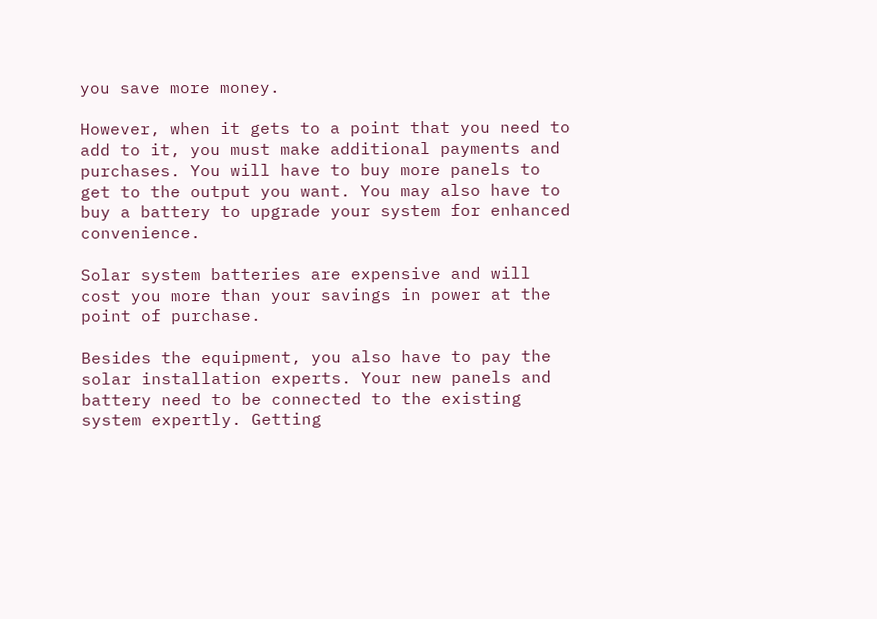you save more money.

However, when it gets to a point that you need to add to it, you must make additional payments and purchases. You will have to buy more panels to get to the output you want. You may also have to buy a battery to upgrade your system for enhanced convenience.

Solar system batteries are expensive and will cost you more than your savings in power at the point of purchase.

Besides the equipment, you also have to pay the solar installation experts. Your new panels and battery need to be connected to the existing system expertly. Getting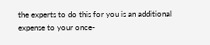the experts to do this for you is an additional expense to your once-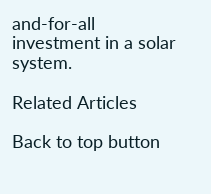and-for-all investment in a solar system.

Related Articles

Back to top button